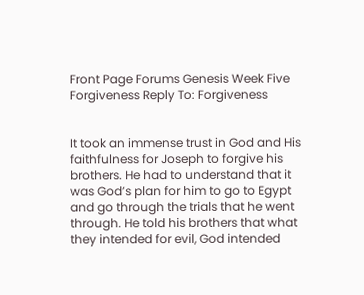Front Page Forums Genesis Week Five Forgiveness Reply To: Forgiveness


It took an immense trust in God and His faithfulness for Joseph to forgive his brothers. He had to understand that it was God’s plan for him to go to Egypt and go through the trials that he went through. He told his brothers that what they intended for evil, God intended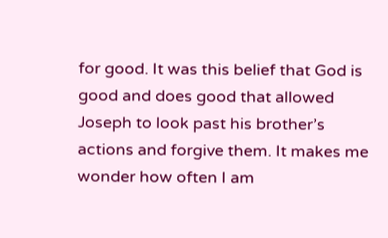for good. It was this belief that God is good and does good that allowed Joseph to look past his brother’s actions and forgive them. It makes me wonder how often I am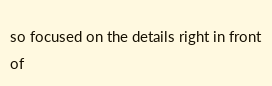so focused on the details right in front of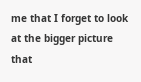me that I forget to look at the bigger picture that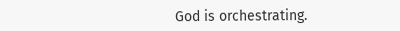God is orchestrating.